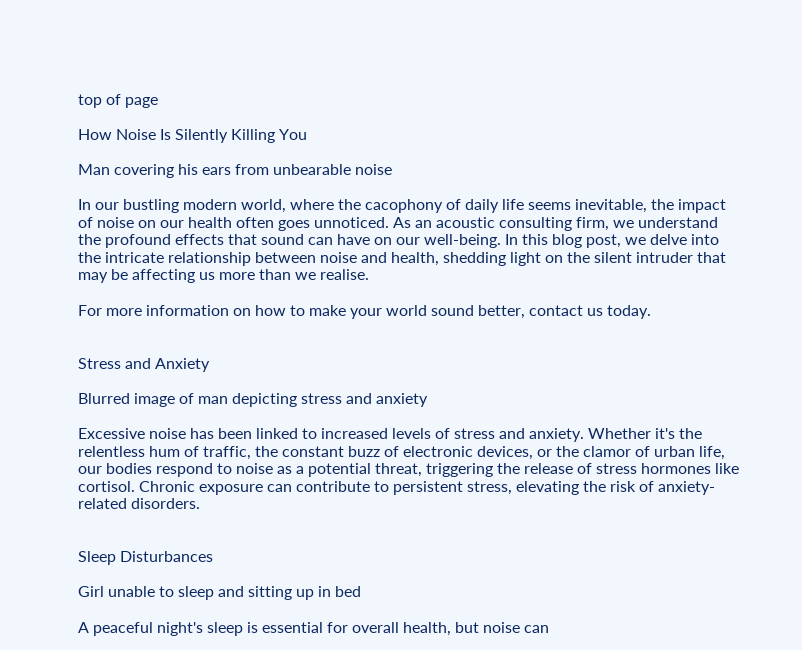top of page

How Noise Is Silently Killing You

Man covering his ears from unbearable noise

In our bustling modern world, where the cacophony of daily life seems inevitable, the impact of noise on our health often goes unnoticed. As an acoustic consulting firm, we understand the profound effects that sound can have on our well-being. In this blog post, we delve into the intricate relationship between noise and health, shedding light on the silent intruder that may be affecting us more than we realise.

For more information on how to make your world sound better, contact us today.


Stress and Anxiety

Blurred image of man depicting stress and anxiety

Excessive noise has been linked to increased levels of stress and anxiety. Whether it's the relentless hum of traffic, the constant buzz of electronic devices, or the clamor of urban life, our bodies respond to noise as a potential threat, triggering the release of stress hormones like cortisol. Chronic exposure can contribute to persistent stress, elevating the risk of anxiety-related disorders.


Sleep Disturbances

Girl unable to sleep and sitting up in bed

A peaceful night's sleep is essential for overall health, but noise can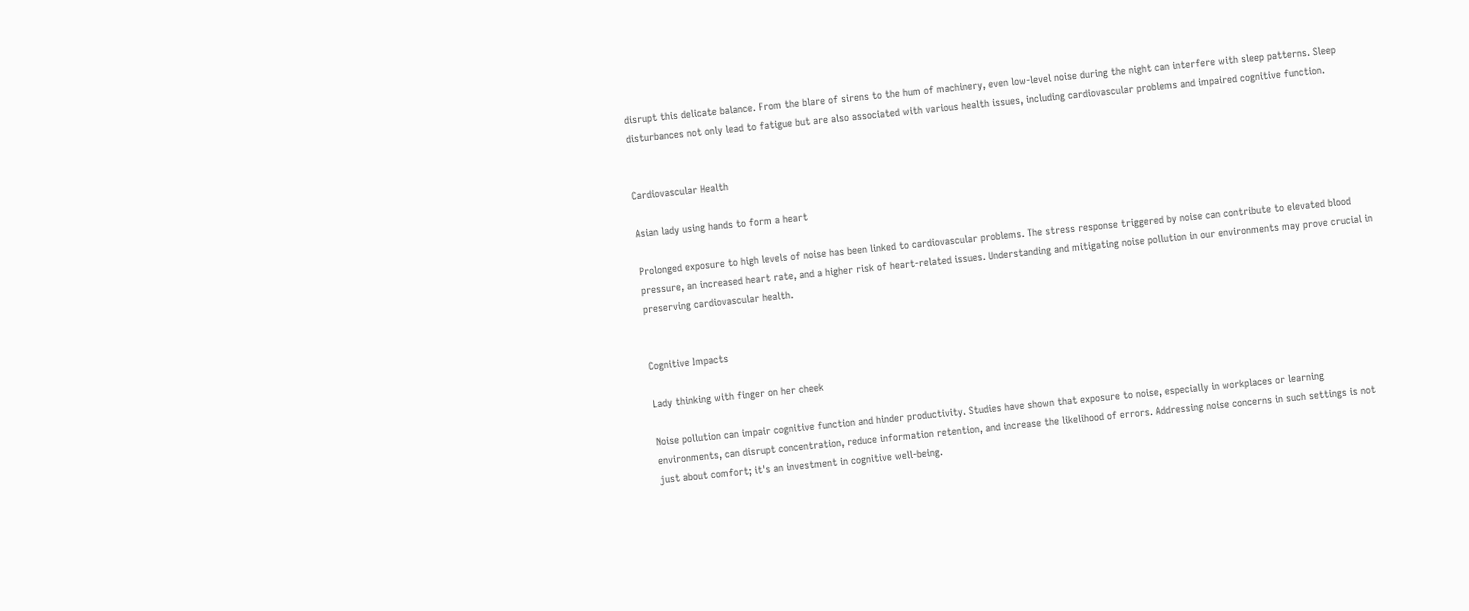disrupt this delicate balance. From the blare of sirens to the hum of machinery, even low-level noise during the night can interfere with sleep patterns. Sleep disturbances not only lead to fatigue but are also associated with various health issues, including cardiovascular problems and impaired cognitive function.


Cardiovascular Health

Asian lady using hands to form a heart

Prolonged exposure to high levels of noise has been linked to cardiovascular problems. The stress response triggered by noise can contribute to elevated blood pressure, an increased heart rate, and a higher risk of heart-related issues. Understanding and mitigating noise pollution in our environments may prove crucial in preserving cardiovascular health.


Cognitive Impacts

Lady thinking with finger on her cheek

Noise pollution can impair cognitive function and hinder productivity. Studies have shown that exposure to noise, especially in workplaces or learning environments, can disrupt concentration, reduce information retention, and increase the likelihood of errors. Addressing noise concerns in such settings is not just about comfort; it's an investment in cognitive well-being.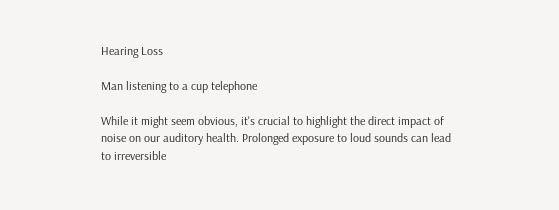Hearing Loss

Man listening to a cup telephone

While it might seem obvious, it's crucial to highlight the direct impact of noise on our auditory health. Prolonged exposure to loud sounds can lead to irreversible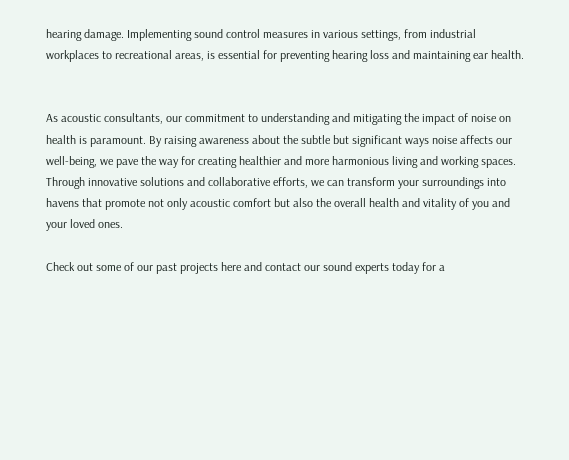hearing damage. Implementing sound control measures in various settings, from industrial workplaces to recreational areas, is essential for preventing hearing loss and maintaining ear health.


As acoustic consultants, our commitment to understanding and mitigating the impact of noise on health is paramount. By raising awareness about the subtle but significant ways noise affects our well-being, we pave the way for creating healthier and more harmonious living and working spaces. Through innovative solutions and collaborative efforts, we can transform your surroundings into havens that promote not only acoustic comfort but also the overall health and vitality of you and your loved ones.

Check out some of our past projects here and contact our sound experts today for a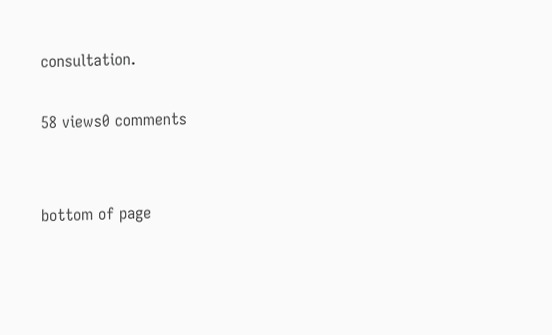consultation.

58 views0 comments


bottom of page